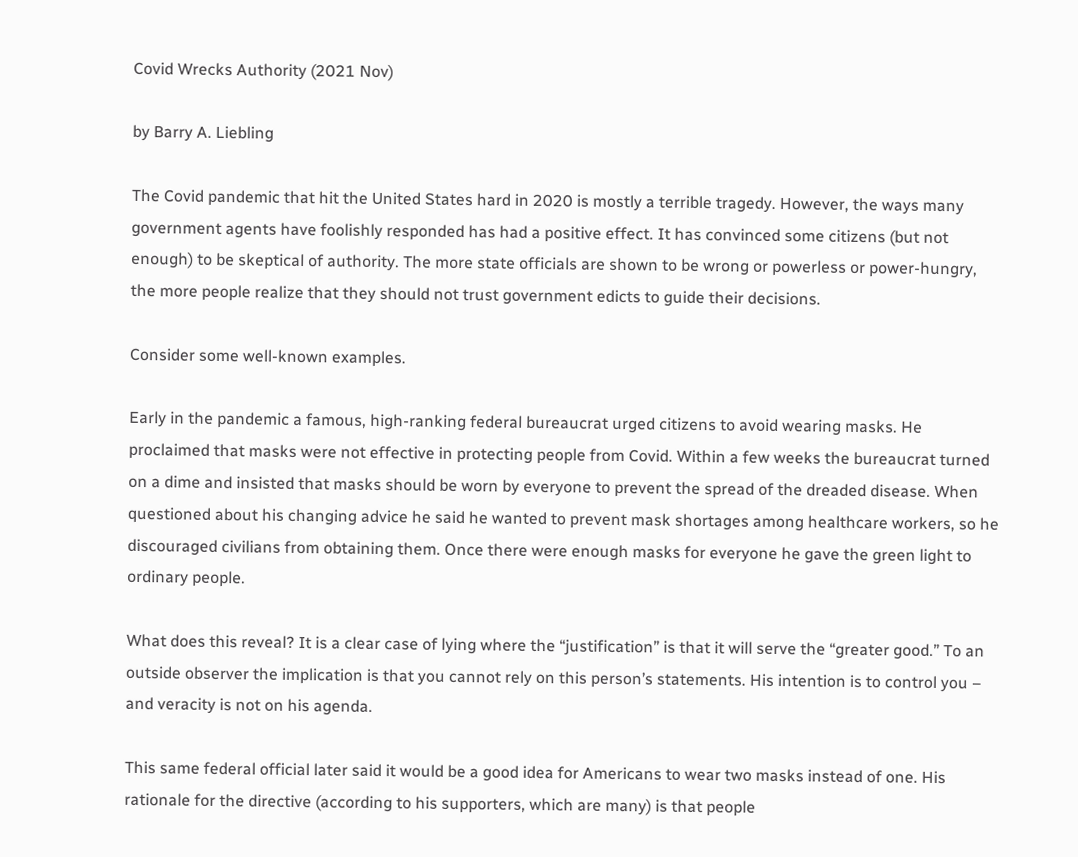Covid Wrecks Authority (2021 Nov)

by Barry A. Liebling

The Covid pandemic that hit the United States hard in 2020 is mostly a terrible tragedy. However, the ways many government agents have foolishly responded has had a positive effect. It has convinced some citizens (but not enough) to be skeptical of authority. The more state officials are shown to be wrong or powerless or power-hungry, the more people realize that they should not trust government edicts to guide their decisions.

Consider some well-known examples.

Early in the pandemic a famous, high-ranking federal bureaucrat urged citizens to avoid wearing masks. He proclaimed that masks were not effective in protecting people from Covid. Within a few weeks the bureaucrat turned on a dime and insisted that masks should be worn by everyone to prevent the spread of the dreaded disease. When questioned about his changing advice he said he wanted to prevent mask shortages among healthcare workers, so he discouraged civilians from obtaining them. Once there were enough masks for everyone he gave the green light to ordinary people.

What does this reveal? It is a clear case of lying where the “justification” is that it will serve the “greater good.” To an outside observer the implication is that you cannot rely on this person’s statements. His intention is to control you – and veracity is not on his agenda.

This same federal official later said it would be a good idea for Americans to wear two masks instead of one. His rationale for the directive (according to his supporters, which are many) is that people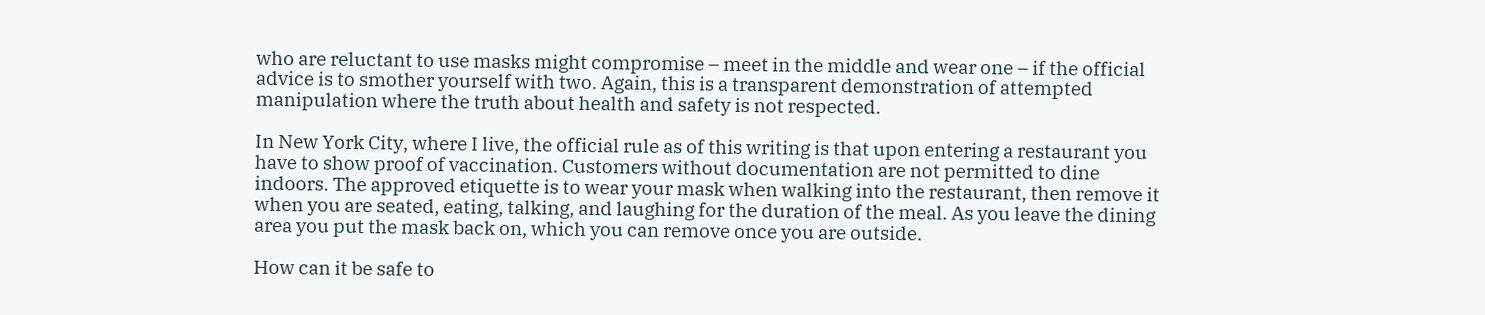who are reluctant to use masks might compromise – meet in the middle and wear one – if the official advice is to smother yourself with two. Again, this is a transparent demonstration of attempted manipulation where the truth about health and safety is not respected.

In New York City, where I live, the official rule as of this writing is that upon entering a restaurant you have to show proof of vaccination. Customers without documentation are not permitted to dine indoors. The approved etiquette is to wear your mask when walking into the restaurant, then remove it when you are seated, eating, talking, and laughing for the duration of the meal. As you leave the dining area you put the mask back on, which you can remove once you are outside.

How can it be safe to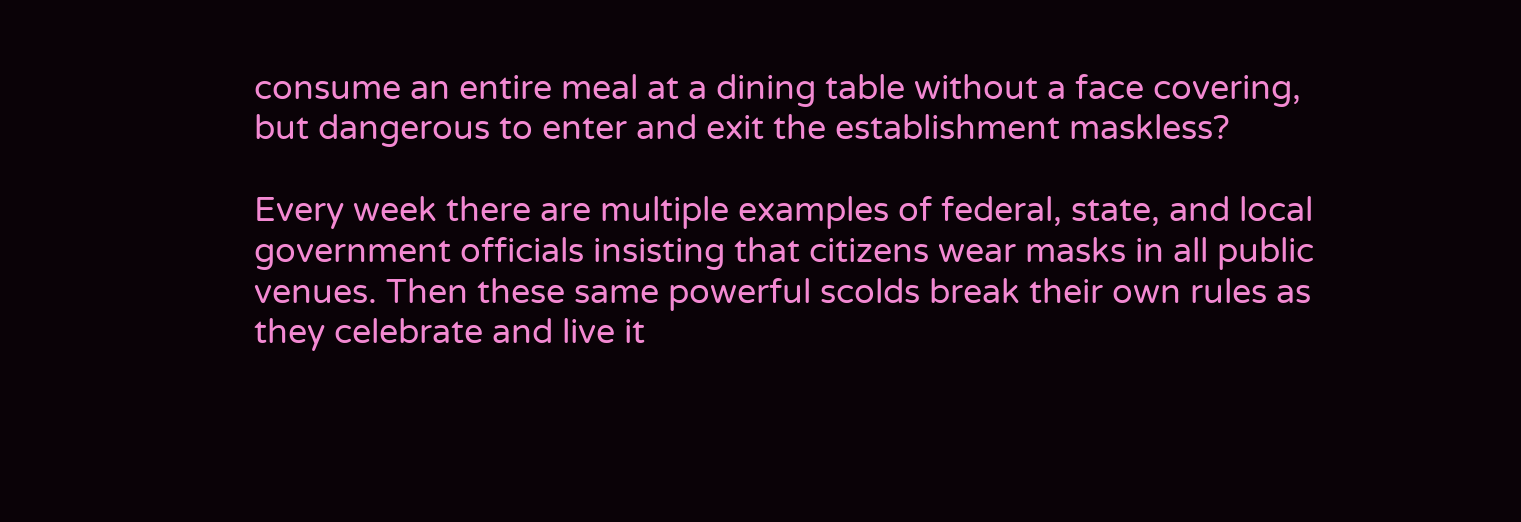consume an entire meal at a dining table without a face covering, but dangerous to enter and exit the establishment maskless?

Every week there are multiple examples of federal, state, and local government officials insisting that citizens wear masks in all public venues. Then these same powerful scolds break their own rules as they celebrate and live it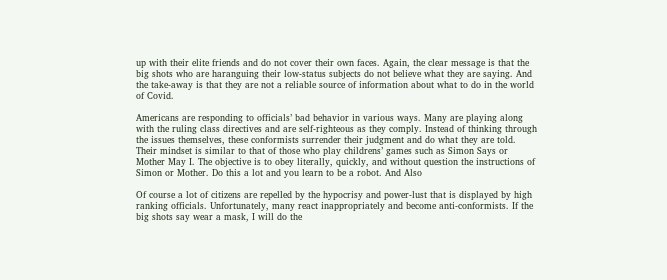up with their elite friends and do not cover their own faces. Again, the clear message is that the big shots who are haranguing their low-status subjects do not believe what they are saying. And the take-away is that they are not a reliable source of information about what to do in the world of Covid.

Americans are responding to officials’ bad behavior in various ways. Many are playing along with the ruling class directives and are self-righteous as they comply. Instead of thinking through the issues themselves, these conformists surrender their judgment and do what they are told. Their mindset is similar to that of those who play childrens’ games such as Simon Says or Mother May I. The objective is to obey literally, quickly, and without question the instructions of Simon or Mother. Do this a lot and you learn to be a robot. And Also

Of course a lot of citizens are repelled by the hypocrisy and power-lust that is displayed by high ranking officials. Unfortunately, many react inappropriately and become anti-conformists. If the big shots say wear a mask, I will do the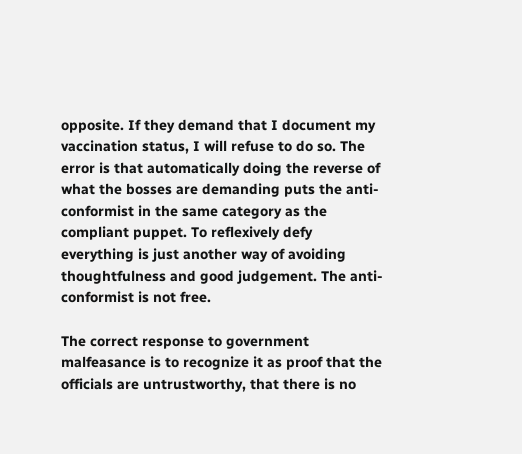opposite. If they demand that I document my vaccination status, I will refuse to do so. The error is that automatically doing the reverse of what the bosses are demanding puts the anti-conformist in the same category as the compliant puppet. To reflexively defy everything is just another way of avoiding thoughtfulness and good judgement. The anti-conformist is not free.

The correct response to government malfeasance is to recognize it as proof that the officials are untrustworthy, that there is no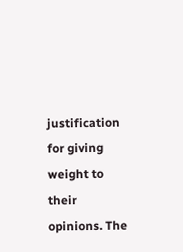justification for giving weight to their opinions. The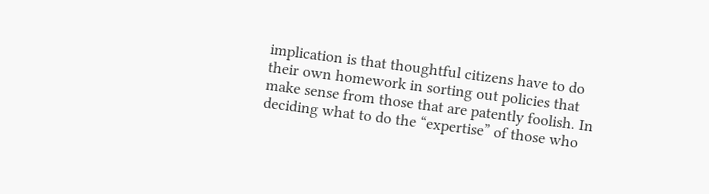implication is that thoughtful citizens have to do their own homework in sorting out policies that make sense from those that are patently foolish. In deciding what to do the “expertise” of those who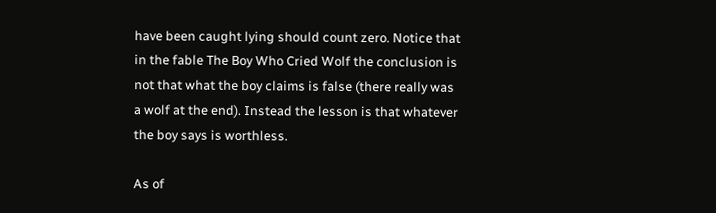have been caught lying should count zero. Notice that in the fable The Boy Who Cried Wolf the conclusion is not that what the boy claims is false (there really was a wolf at the end). Instead the lesson is that whatever the boy says is worthless.

As of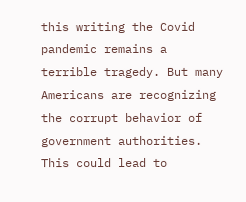this writing the Covid pandemic remains a terrible tragedy. But many Americans are recognizing the corrupt behavior of government authorities. This could lead to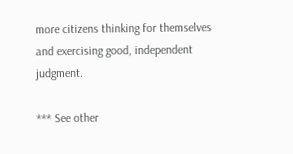more citizens thinking for themselves and exercising good, independent judgment.

*** See other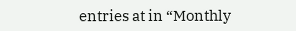entries at in “Monthly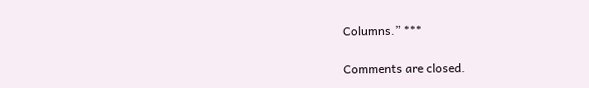Columns.” ***

Comments are closed.